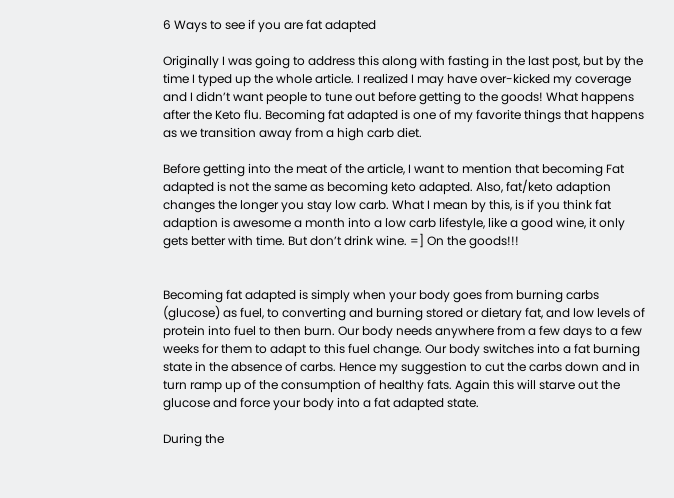6 Ways to see if you are fat adapted

Originally I was going to address this along with fasting in the last post, but by the time I typed up the whole article. I realized I may have over-kicked my coverage and I didn’t want people to tune out before getting to the goods! What happens after the Keto flu. Becoming fat adapted is one of my favorite things that happens as we transition away from a high carb diet.

Before getting into the meat of the article, I want to mention that becoming Fat adapted is not the same as becoming keto adapted. Also, fat/keto adaption changes the longer you stay low carb. What I mean by this, is if you think fat adaption is awesome a month into a low carb lifestyle, like a good wine, it only gets better with time. But don’t drink wine. =] On the goods!!!


Becoming fat adapted is simply when your body goes from burning carbs (glucose) as fuel, to converting and burning stored or dietary fat, and low levels of protein into fuel to then burn. Our body needs anywhere from a few days to a few weeks for them to adapt to this fuel change. Our body switches into a fat burning state in the absence of carbs. Hence my suggestion to cut the carbs down and in turn ramp up of the consumption of healthy fats. Again this will starve out the glucose and force your body into a fat adapted state.

During the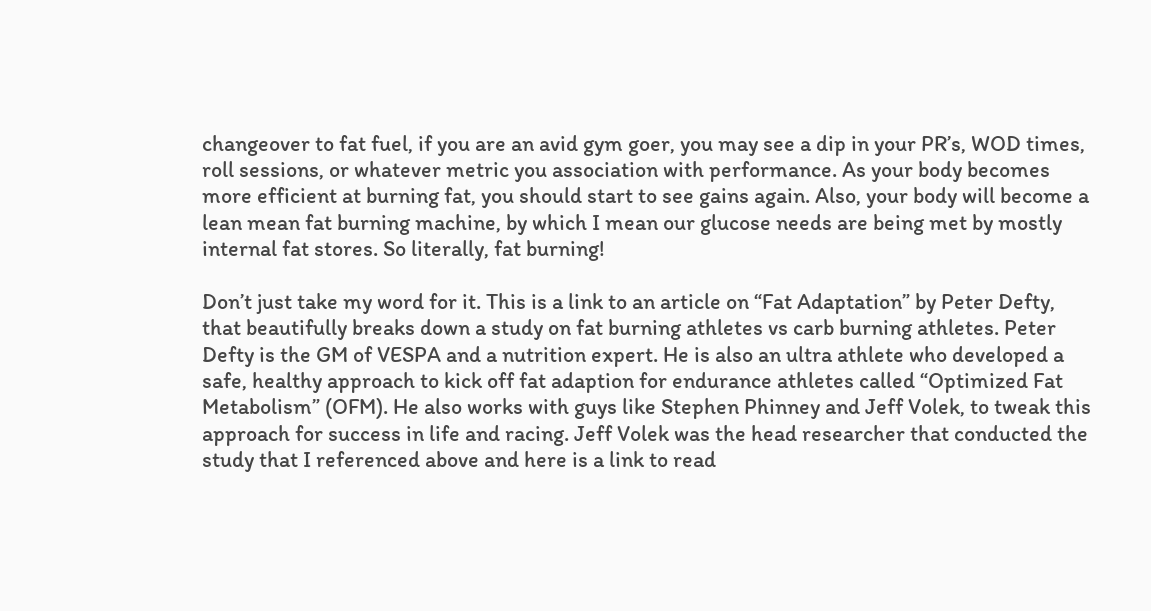changeover to fat fuel, if you are an avid gym goer, you may see a dip in your PR’s, WOD times, roll sessions, or whatever metric you association with performance. As your body becomes more efficient at burning fat, you should start to see gains again. Also, your body will become a lean mean fat burning machine, by which I mean our glucose needs are being met by mostly internal fat stores. So literally, fat burning!

Don’t just take my word for it. This is a link to an article on “Fat Adaptation” by Peter Defty, that beautifully breaks down a study on fat burning athletes vs carb burning athletes. Peter Defty is the GM of VESPA and a nutrition expert. He is also an ultra athlete who developed a safe, healthy approach to kick off fat adaption for endurance athletes called “Optimized Fat Metabolism” (OFM). He also works with guys like Stephen Phinney and Jeff Volek, to tweak this approach for success in life and racing. Jeff Volek was the head researcher that conducted the study that I referenced above and here is a link to read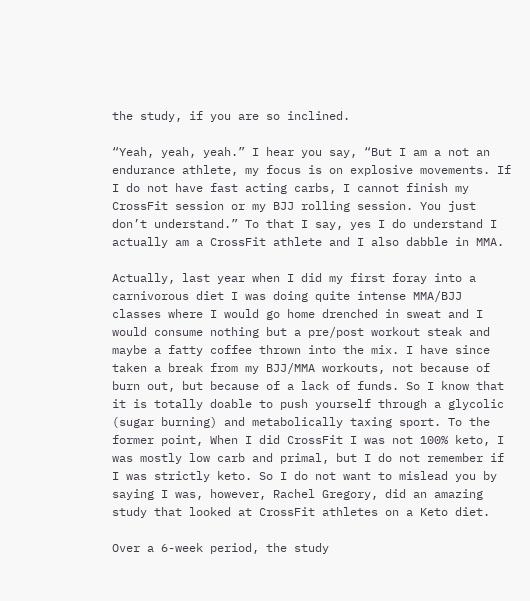the study, if you are so inclined.

“Yeah, yeah, yeah.” I hear you say, “But I am a not an endurance athlete, my focus is on explosive movements. If I do not have fast acting carbs, I cannot finish my CrossFit session or my BJJ rolling session. You just don’t understand.” To that I say, yes I do understand I actually am a CrossFit athlete and I also dabble in MMA.

Actually, last year when I did my first foray into a carnivorous diet I was doing quite intense MMA/BJJ classes where I would go home drenched in sweat and I would consume nothing but a pre/post workout steak and maybe a fatty coffee thrown into the mix. I have since taken a break from my BJJ/MMA workouts, not because of burn out, but because of a lack of funds. So I know that it is totally doable to push yourself through a glycolic (sugar burning) and metabolically taxing sport. To the former point, When I did CrossFit I was not 100% keto, I was mostly low carb and primal, but I do not remember if I was strictly keto. So I do not want to mislead you by saying I was, however, Rachel Gregory, did an amazing study that looked at CrossFit athletes on a Keto diet.

Over a 6-week period, the study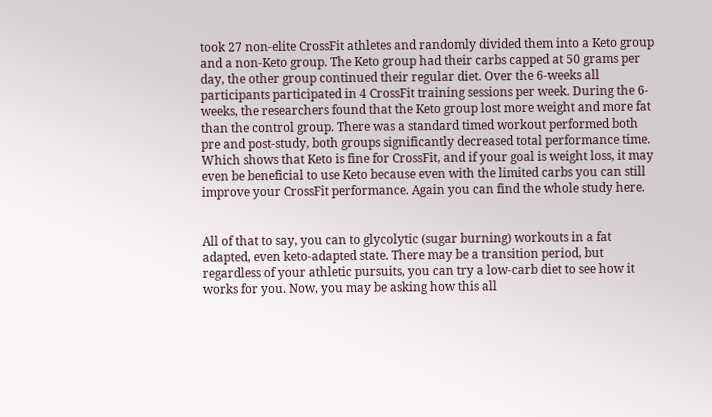took 27 non-elite CrossFit athletes and randomly divided them into a Keto group and a non-Keto group. The Keto group had their carbs capped at 50 grams per day, the other group continued their regular diet. Over the 6-weeks all participants participated in 4 CrossFit training sessions per week. During the 6-weeks, the researchers found that the Keto group lost more weight and more fat than the control group. There was a standard timed workout performed both pre and post-study, both groups significantly decreased total performance time. Which shows that Keto is fine for CrossFit, and if your goal is weight loss, it may even be beneficial to use Keto because even with the limited carbs you can still improve your CrossFit performance. Again you can find the whole study here.


All of that to say, you can to glycolytic (sugar burning) workouts in a fat adapted, even keto-adapted state. There may be a transition period, but regardless of your athletic pursuits, you can try a low-carb diet to see how it works for you. Now, you may be asking how this all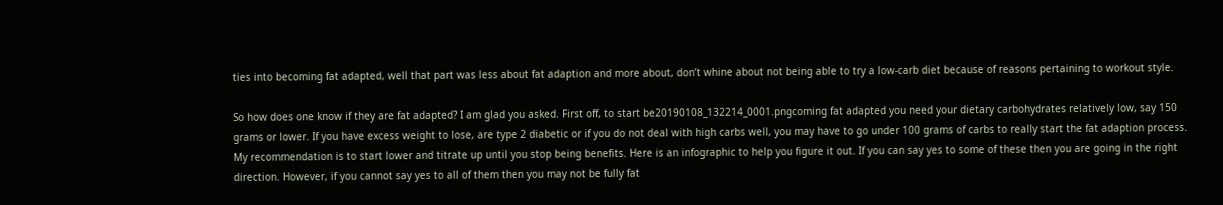ties into becoming fat adapted, well that part was less about fat adaption and more about, don’t whine about not being able to try a low-carb diet because of reasons pertaining to workout style.

So how does one know if they are fat adapted? I am glad you asked. First off, to start be20190108_132214_0001.pngcoming fat adapted you need your dietary carbohydrates relatively low, say 150 grams or lower. If you have excess weight to lose, are type 2 diabetic or if you do not deal with high carbs well, you may have to go under 100 grams of carbs to really start the fat adaption process. My recommendation is to start lower and titrate up until you stop being benefits. Here is an infographic to help you figure it out. If you can say yes to some of these then you are going in the right direction. However, if you cannot say yes to all of them then you may not be fully fat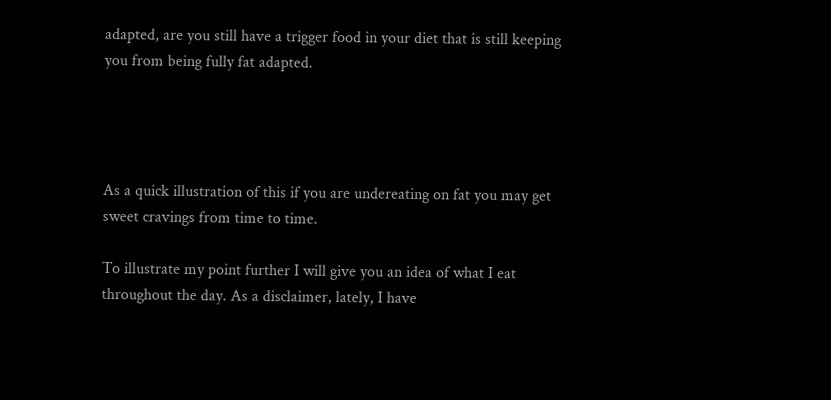adapted, are you still have a trigger food in your diet that is still keeping you from being fully fat adapted.




As a quick illustration of this if you are undereating on fat you may get sweet cravings from time to time.

To illustrate my point further I will give you an idea of what I eat throughout the day. As a disclaimer, lately, I have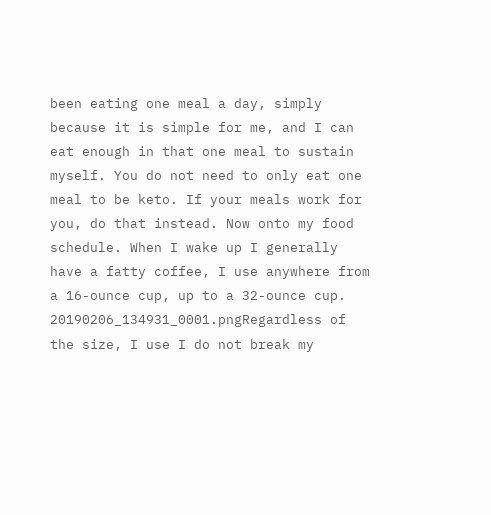been eating one meal a day, simply because it is simple for me, and I can eat enough in that one meal to sustain myself. You do not need to only eat one meal to be keto. If your meals work for you, do that instead. Now onto my food schedule. When I wake up I generally have a fatty coffee, I use anywhere from a 16-ounce cup, up to a 32-ounce cup. 20190206_134931_0001.pngRegardless of the size, I use I do not break my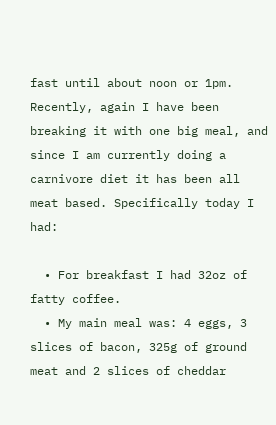fast until about noon or 1pm. Recently, again I have been breaking it with one big meal, and since I am currently doing a carnivore diet it has been all meat based. Specifically today I had:

  • For breakfast I had 32oz of fatty coffee.
  • My main meal was: 4 eggs, 3 slices of bacon, 325g of ground meat and 2 slices of cheddar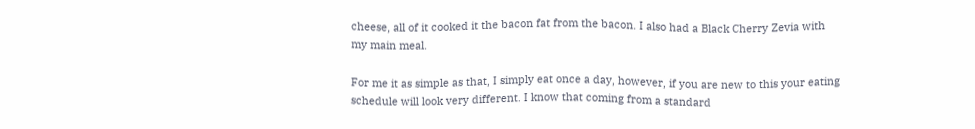cheese, all of it cooked it the bacon fat from the bacon. I also had a Black Cherry Zevia with my main meal.

For me it as simple as that, I simply eat once a day, however, if you are new to this your eating schedule will look very different. I know that coming from a standard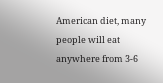American diet, many people will eat anywhere from 3-6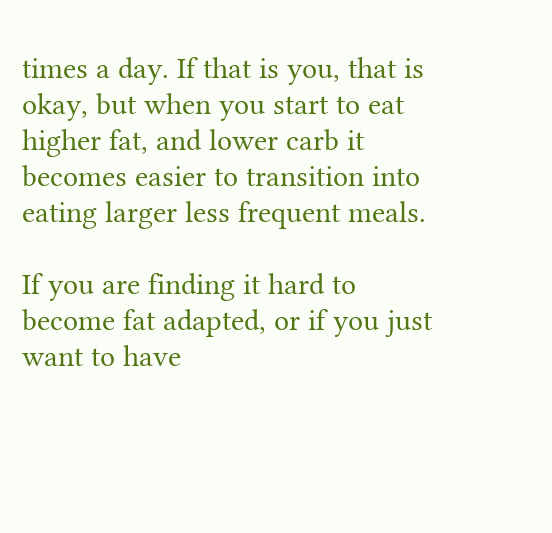times a day. If that is you, that is okay, but when you start to eat higher fat, and lower carb it becomes easier to transition into eating larger less frequent meals.

If you are finding it hard to become fat adapted, or if you just want to have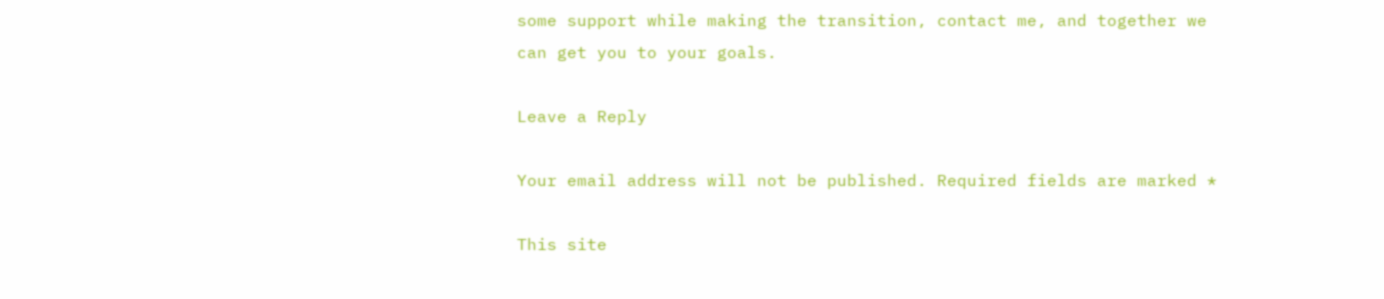some support while making the transition, contact me, and together we can get you to your goals.

Leave a Reply

Your email address will not be published. Required fields are marked *

This site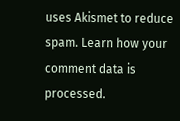uses Akismet to reduce spam. Learn how your comment data is processed.